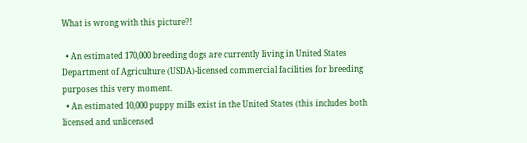What is wrong with this picture?!

  • An estimated 170,000 breeding dogs are currently living in United States Department of Agriculture (USDA)-licensed commercial facilities for breeding purposes this very moment.
  • An estimated 10,000 puppy mills exist in the United States (this includes both licensed and unlicensed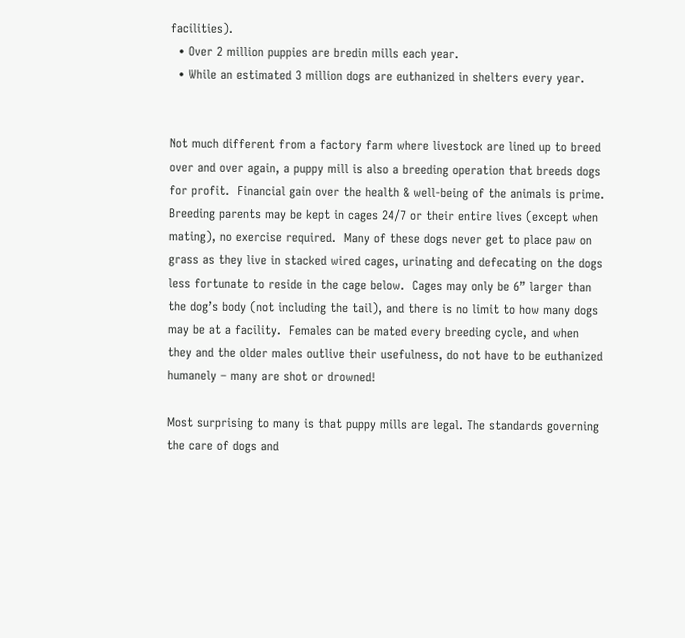facilities).
  • Over 2 million puppies are bredin mills each year.
  • While an estimated 3 million dogs are euthanized in shelters every year.


Not much different from a factory farm where livestock are lined up to breed over and over again, a puppy mill is also a breeding operation that breeds dogs for profit.  Financial gain over the health & well-being of the animals is prime.  Breeding parents may be kept in cages 24/7 or their entire lives (except when mating), no exercise required.  Many of these dogs never get to place paw on grass as they live in stacked wired cages, urinating and defecating on the dogs less fortunate to reside in the cage below.  Cages may only be 6” larger than the dog’s body (not including the tail), and there is no limit to how many dogs may be at a facility.  Females can be mated every breeding cycle, and when they and the older males outlive their usefulness, do not have to be euthanized humanely – many are shot or drowned!

Most surprising to many is that puppy mills are legal. The standards governing the care of dogs and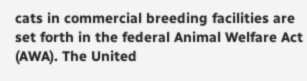cats in commercial breeding facilities are set forth in the federal Animal Welfare Act (AWA). The United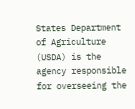States Department of Agriculture (USDA) is the agency responsible for overseeing the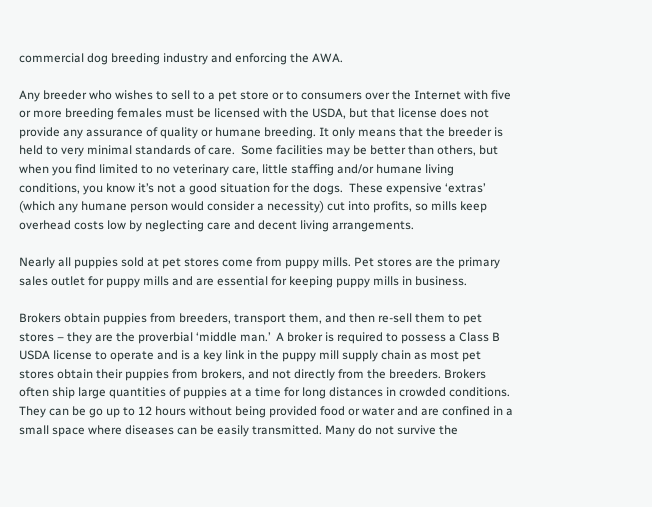commercial dog breeding industry and enforcing the AWA.

Any breeder who wishes to sell to a pet store or to consumers over the Internet with five or more breeding females must be licensed with the USDA, but that license does not provide any assurance of quality or humane breeding. It only means that the breeder is held to very minimal standards of care.  Some facilities may be better than others, but when you find limited to no veterinary care, little staffing and/or humane living conditions, you know it’s not a good situation for the dogs.  These expensive ‘extras’ (which any humane person would consider a necessity) cut into profits, so mills keep overhead costs low by neglecting care and decent living arrangements.

Nearly all puppies sold at pet stores come from puppy mills. Pet stores are the primary sales outlet for puppy mills and are essential for keeping puppy mills in business.

Brokers obtain puppies from breeders, transport them, and then re-sell them to pet stores – they are the proverbial ‘middle man.’  A broker is required to possess a Class B USDA license to operate and is a key link in the puppy mill supply chain as most pet stores obtain their puppies from brokers, and not directly from the breeders. Brokers often ship large quantities of puppies at a time for long distances in crowded conditions.  They can be go up to 12 hours without being provided food or water and are confined in a small space where diseases can be easily transmitted. Many do not survive the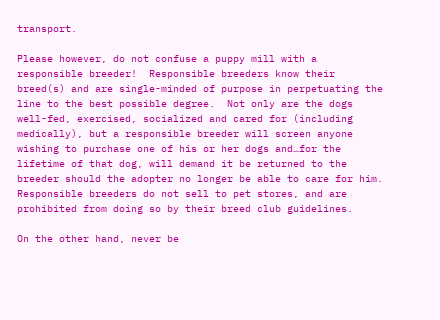transport.

Please however, do not confuse a puppy mill with a responsible breeder!  Responsible breeders know their breed(s) and are single-minded of purpose in perpetuating the line to the best possible degree.  Not only are the dogs well-fed, exercised, socialized and cared for (including medically), but a responsible breeder will screen anyone wishing to purchase one of his or her dogs and…for the lifetime of that dog, will demand it be returned to the breeder should the adopter no longer be able to care for him.  Responsible breeders do not sell to pet stores, and are prohibited from doing so by their breed club guidelines.

On the other hand, never be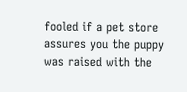fooled if a pet store assures you the puppy was raised with the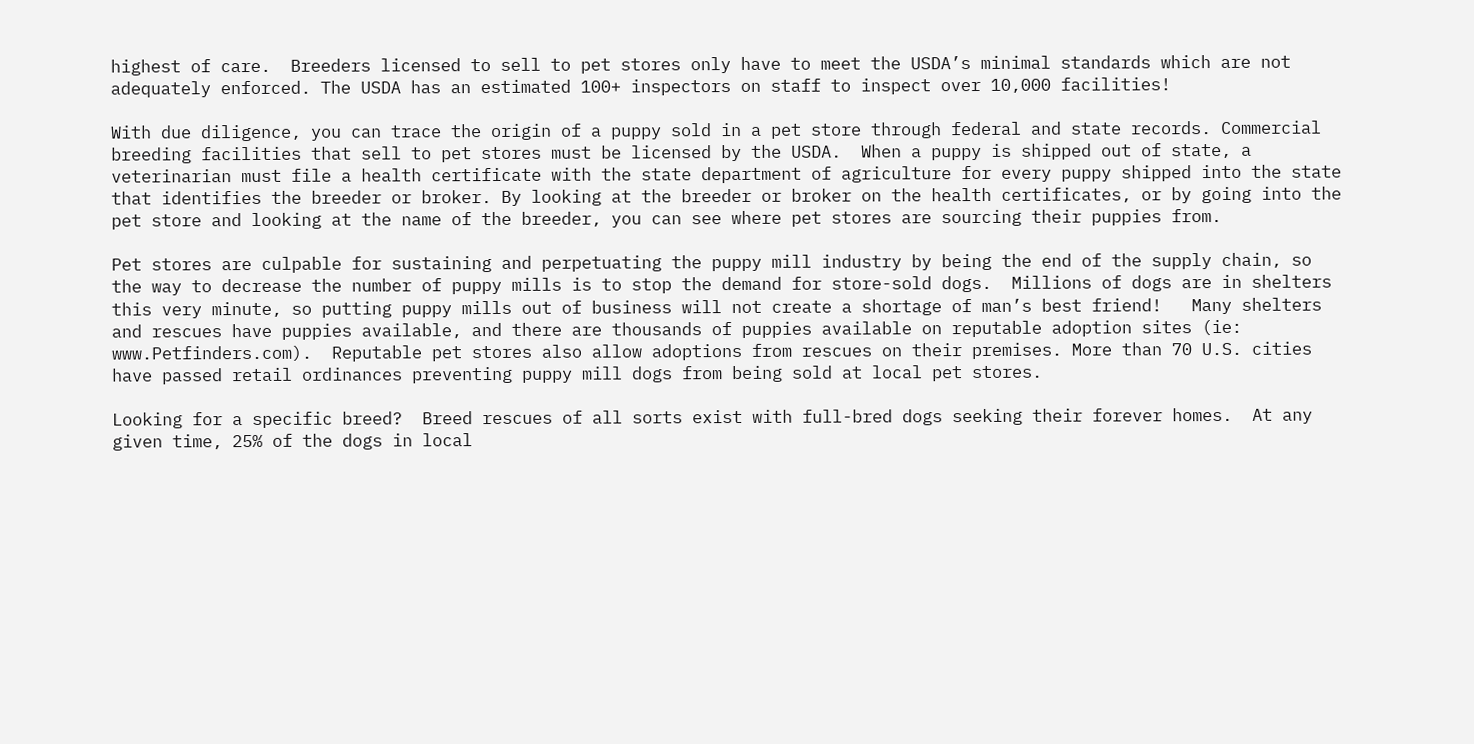highest of care.  Breeders licensed to sell to pet stores only have to meet the USDA’s minimal standards which are not adequately enforced. The USDA has an estimated 100+ inspectors on staff to inspect over 10,000 facilities!

With due diligence, you can trace the origin of a puppy sold in a pet store through federal and state records. Commercial breeding facilities that sell to pet stores must be licensed by the USDA.  When a puppy is shipped out of state, a veterinarian must file a health certificate with the state department of agriculture for every puppy shipped into the state that identifies the breeder or broker. By looking at the breeder or broker on the health certificates, or by going into the pet store and looking at the name of the breeder, you can see where pet stores are sourcing their puppies from.

Pet stores are culpable for sustaining and perpetuating the puppy mill industry by being the end of the supply chain, so the way to decrease the number of puppy mills is to stop the demand for store-sold dogs.  Millions of dogs are in shelters this very minute, so putting puppy mills out of business will not create a shortage of man’s best friend!   Many shelters and rescues have puppies available, and there are thousands of puppies available on reputable adoption sites (ie:  www.Petfinders.com).  Reputable pet stores also allow adoptions from rescues on their premises. More than 70 U.S. cities have passed retail ordinances preventing puppy mill dogs from being sold at local pet stores.

Looking for a specific breed?  Breed rescues of all sorts exist with full-bred dogs seeking their forever homes.  At any given time, 25% of the dogs in local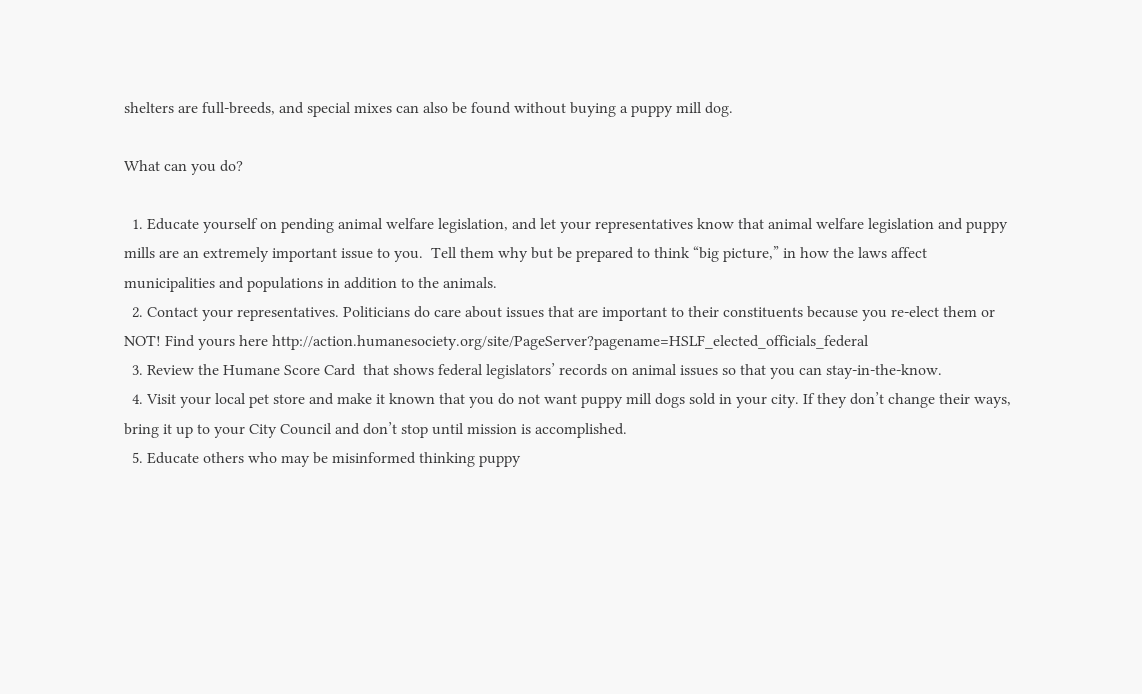shelters are full-breeds, and special mixes can also be found without buying a puppy mill dog.

What can you do?

  1. Educate yourself on pending animal welfare legislation, and let your representatives know that animal welfare legislation and puppy mills are an extremely important issue to you.  Tell them why but be prepared to think “big picture,” in how the laws affect municipalities and populations in addition to the animals.
  2. Contact your representatives. Politicians do care about issues that are important to their constituents because you re-elect them or NOT! Find yours here http://action.humanesociety.org/site/PageServer?pagename=HSLF_elected_officials_federal
  3. Review the Humane Score Card  that shows federal legislators’ records on animal issues so that you can stay-in-the-know.
  4. Visit your local pet store and make it known that you do not want puppy mill dogs sold in your city. If they don’t change their ways, bring it up to your City Council and don’t stop until mission is accomplished.
  5. Educate others who may be misinformed thinking puppy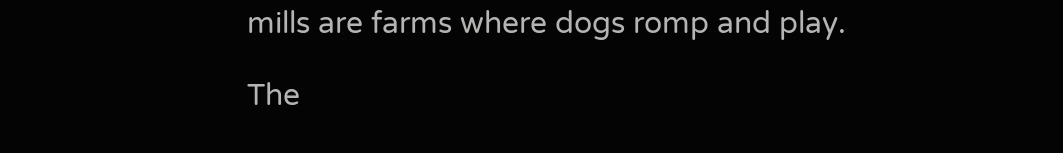mills are farms where dogs romp and play.

The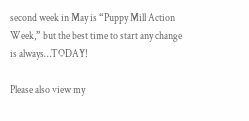second week in May is “Puppy Mill Action Week,” but the best time to start any change is always…TODAY!

Please also view my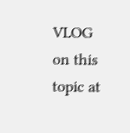VLOG on this topic at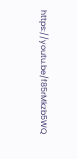https://youtu.be/f85rMkzb5WQ